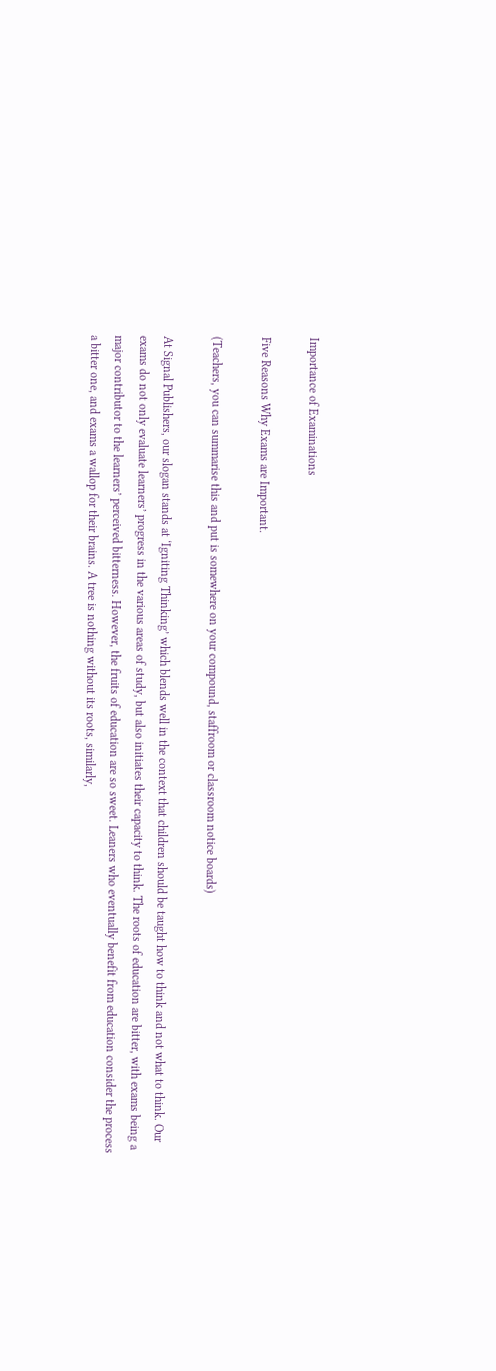Importance of Examinations

Five Reasons Why Exams are Important.

(Teachers, you can summarise this and put is somewhere on your compound, staffroom or classroom notice boards)

At Signal Publishers, our slogan stands at ‘Igniting Thinking’ which blends well in the context that children should be taught how to think and not what to think. Our exams do not only evaluate learners’ progress in the various areas of study, but also initiates their capacity to think. The roots of education are bitter, with exams being a major contributor to the learners’ perceived bitterness. However, the fruits of education are so sweet. Leaners who eventually benefit from education consider the process a bitter one, and exams a wallop for their brains. A tree is nothing without its roots, similarly,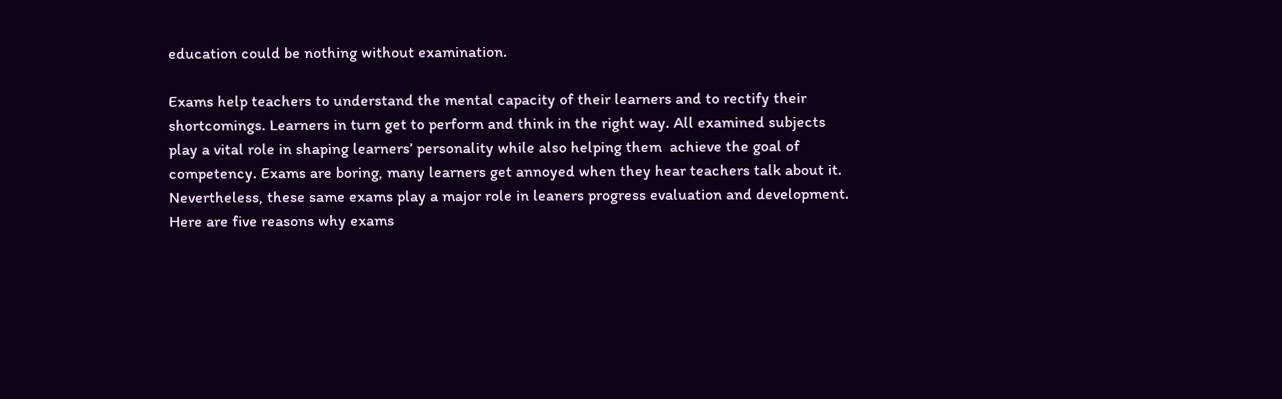education could be nothing without examination.

Exams help teachers to understand the mental capacity of their learners and to rectify their shortcomings. Learners in turn get to perform and think in the right way. All examined subjects play a vital role in shaping learners’ personality while also helping them  achieve the goal of competency. Exams are boring, many learners get annoyed when they hear teachers talk about it. Nevertheless, these same exams play a major role in leaners progress evaluation and development. Here are five reasons why exams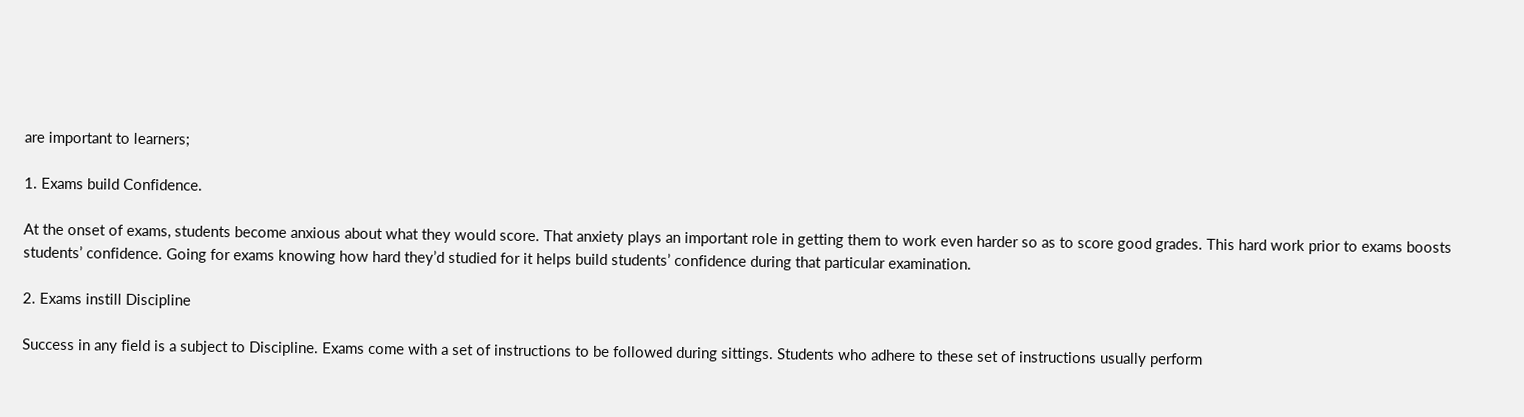are important to learners;

1. Exams build Confidence.

At the onset of exams, students become anxious about what they would score. That anxiety plays an important role in getting them to work even harder so as to score good grades. This hard work prior to exams boosts students’ confidence. Going for exams knowing how hard they’d studied for it helps build students’ confidence during that particular examination.

2. Exams instill Discipline

Success in any field is a subject to Discipline. Exams come with a set of instructions to be followed during sittings. Students who adhere to these set of instructions usually perform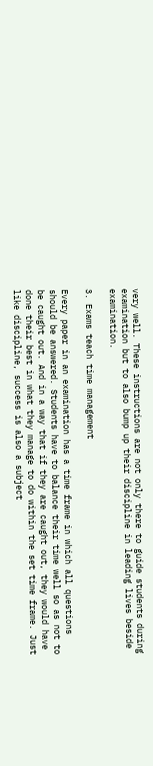very well. These instructions are not only there to guide students during examination but to also bump up their discipline in leading lives beside examination.

3. Exams teach time management

Every paper in an examination has a time frame in which all questions should be answered. Students have to balance their time well so as not to be caught out. And in a way that if they are caught out, they would have done their best in what they manage to do within the set time frame. Just like discipline, success is also a subject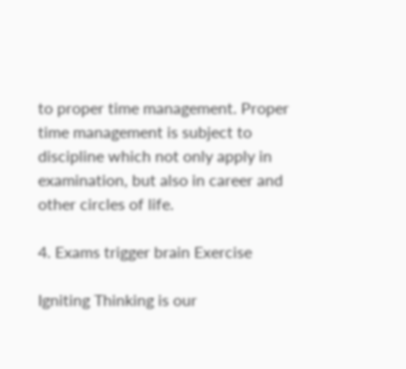to proper time management. Proper time management is subject to discipline which not only apply in examination, but also in career and other circles of life.

4. Exams trigger brain Exercise

Igniting Thinking is our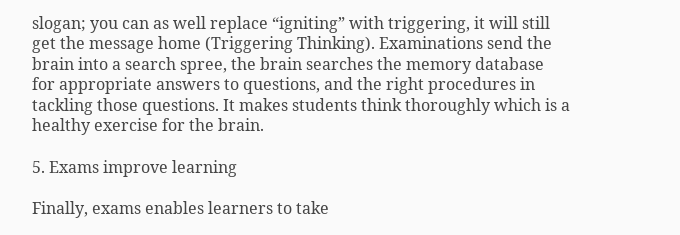slogan; you can as well replace “igniting” with triggering, it will still get the message home (Triggering Thinking). Examinations send the brain into a search spree, the brain searches the memory database for appropriate answers to questions, and the right procedures in tackling those questions. It makes students think thoroughly which is a healthy exercise for the brain.

5. Exams improve learning

Finally, exams enables learners to take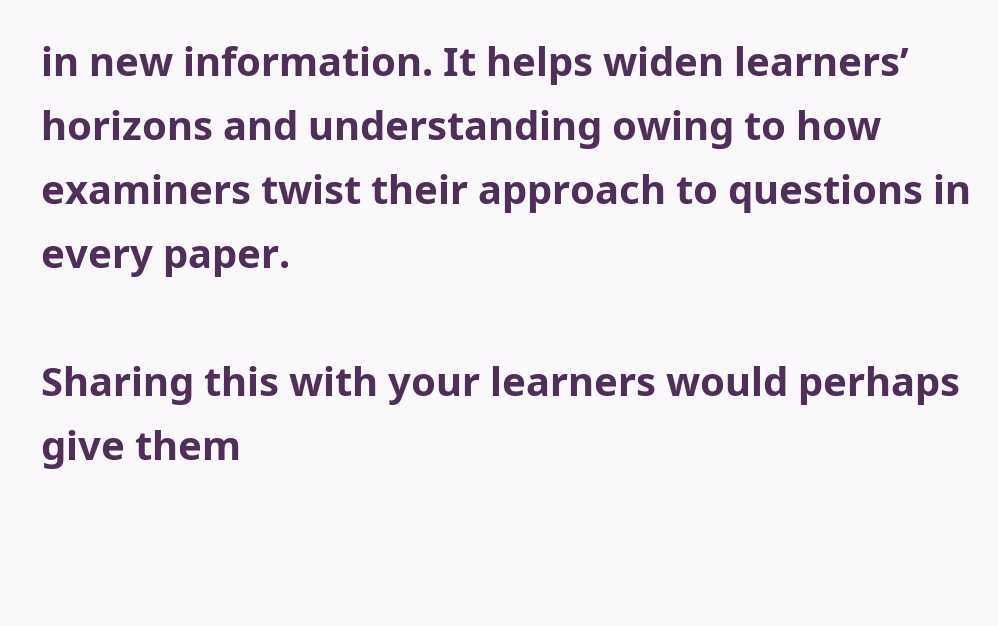in new information. It helps widen learners’ horizons and understanding owing to how examiners twist their approach to questions in every paper.

Sharing this with your learners would perhaps give them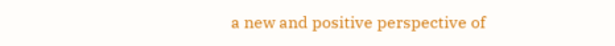a new and positive perspective of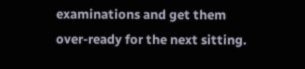examinations and get them over-ready for the next sitting.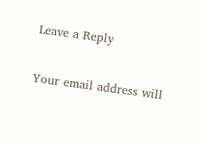Leave a Reply

Your email address will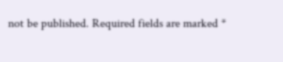not be published. Required fields are marked *